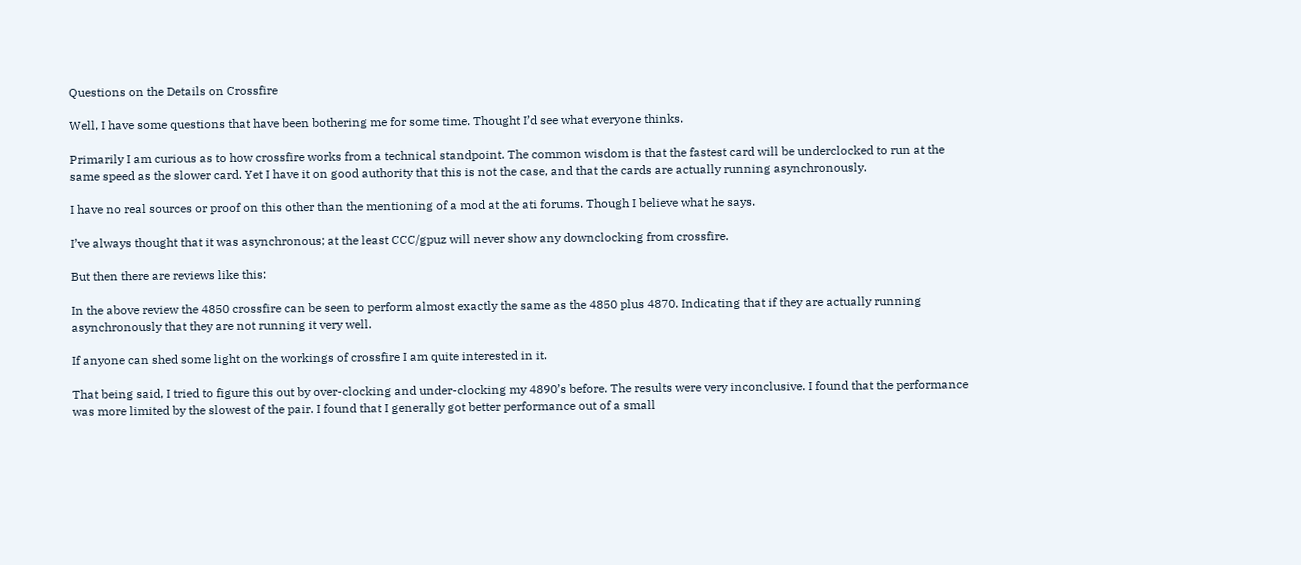Questions on the Details on Crossfire

Well, I have some questions that have been bothering me for some time. Thought I’d see what everyone thinks.

Primarily I am curious as to how crossfire works from a technical standpoint. The common wisdom is that the fastest card will be underclocked to run at the same speed as the slower card. Yet I have it on good authority that this is not the case, and that the cards are actually running asynchronously.

I have no real sources or proof on this other than the mentioning of a mod at the ati forums. Though I believe what he says.

I’ve always thought that it was asynchronous; at the least CCC/gpuz will never show any downclocking from crossfire.

But then there are reviews like this:

In the above review the 4850 crossfire can be seen to perform almost exactly the same as the 4850 plus 4870. Indicating that if they are actually running asynchronously that they are not running it very well.

If anyone can shed some light on the workings of crossfire I am quite interested in it.

That being said, I tried to figure this out by over-clocking and under-clocking my 4890’s before. The results were very inconclusive. I found that the performance was more limited by the slowest of the pair. I found that I generally got better performance out of a small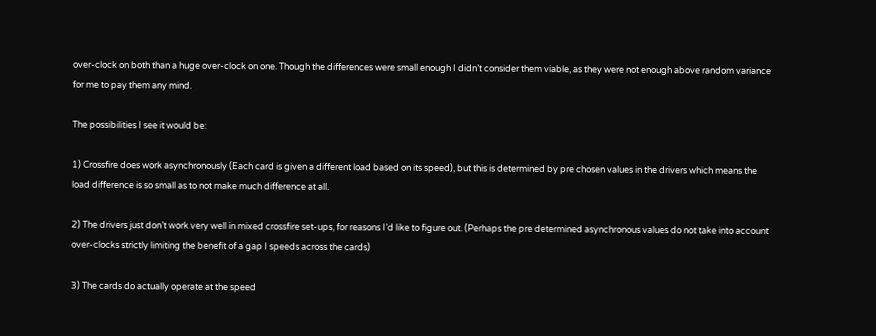over-clock on both than a huge over-clock on one. Though the differences were small enough I didn’t consider them viable, as they were not enough above random variance for me to pay them any mind.

The possibilities I see it would be:

1) Crossfire does work asynchronously (Each card is given a different load based on its speed), but this is determined by pre chosen values in the drivers which means the load difference is so small as to not make much difference at all.

2) The drivers just don’t work very well in mixed crossfire set-ups, for reasons I’d like to figure out. (Perhaps the pre determined asynchronous values do not take into account over-clocks strictly limiting the benefit of a gap I speeds across the cards)

3) The cards do actually operate at the speed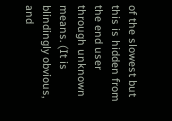of the slowest but this is hidden from the end user through unknown means. (It is blindingly obvious, and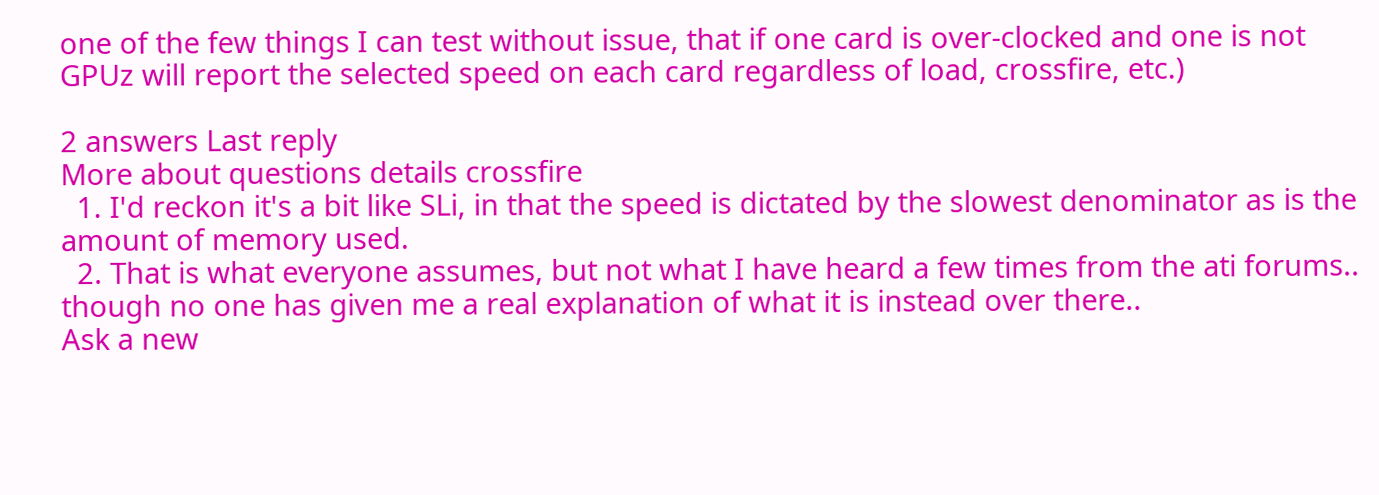one of the few things I can test without issue, that if one card is over-clocked and one is not GPUz will report the selected speed on each card regardless of load, crossfire, etc.)

2 answers Last reply
More about questions details crossfire
  1. I'd reckon it's a bit like SLi, in that the speed is dictated by the slowest denominator as is the amount of memory used.
  2. That is what everyone assumes, but not what I have heard a few times from the ati forums.. though no one has given me a real explanation of what it is instead over there..
Ask a new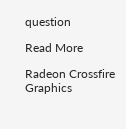question

Read More

Radeon Crossfire Graphics